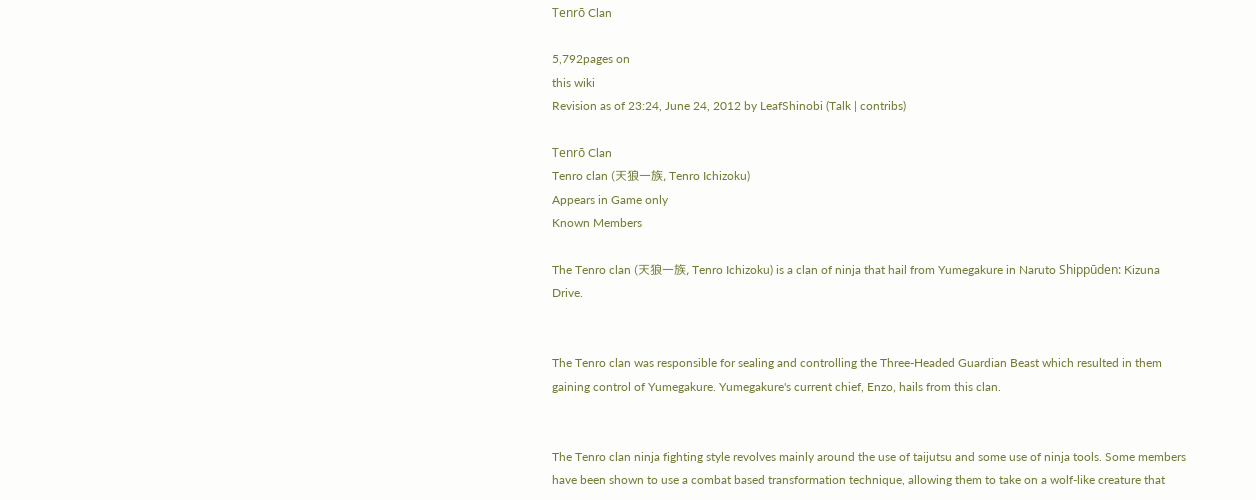Tenrō Clan

5,792pages on
this wiki
Revision as of 23:24, June 24, 2012 by LeafShinobi (Talk | contribs)

Tenrō Clan
Tenro clan (天狼一族, Tenro Ichizoku)
Appears in Game only
Known Members

The Tenro clan (天狼一族, Tenro Ichizoku) is a clan of ninja that hail from Yumegakure in Naruto Shippūden: Kizuna Drive.


The Tenro clan was responsible for sealing and controlling the Three-Headed Guardian Beast which resulted in them gaining control of Yumegakure. Yumegakure's current chief, Enzo, hails from this clan.


The Tenro clan ninja fighting style revolves mainly around the use of taijutsu and some use of ninja tools. Some members have been shown to use a combat based transformation technique, allowing them to take on a wolf-like creature that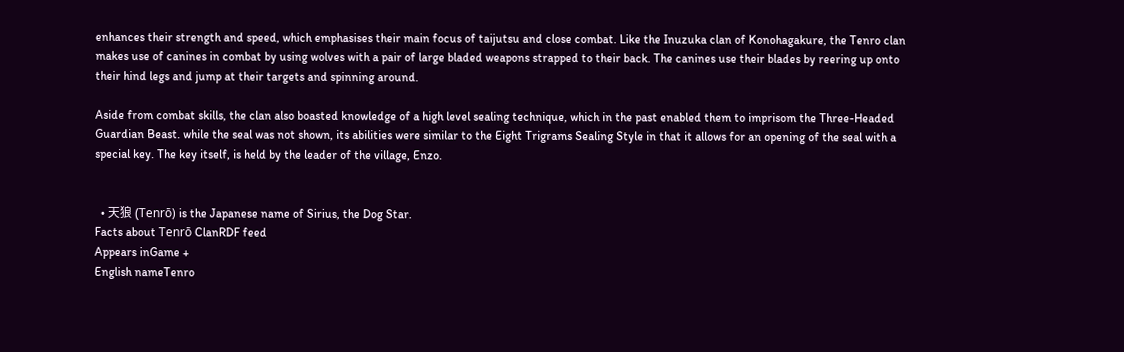enhances their strength and speed, which emphasises their main focus of taijutsu and close combat. Like the Inuzuka clan of Konohagakure, the Tenro clan makes use of canines in combat by using wolves with a pair of large bladed weapons strapped to their back. The canines use their blades by reering up onto their hind legs and jump at their targets and spinning around.

Aside from combat skills, the clan also boasted knowledge of a high level sealing technique, which in the past enabled them to imprisom the Three-Headed Guardian Beast. while the seal was not shown, its abilities were similar to the Eight Trigrams Sealing Style in that it allows for an opening of the seal with a special key. The key itself, is held by the leader of the village, Enzo.


  • 天狼 (Tenrō) is the Japanese name of Sirius, the Dog Star.
Facts about Tenrō ClanRDF feed
Appears inGame +
English nameTenro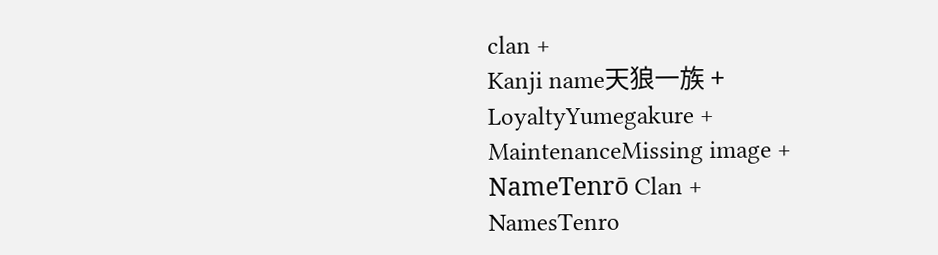clan +
Kanji name天狼一族 +
LoyaltyYumegakure +
MaintenanceMissing image +
NameTenrō Clan +
NamesTenro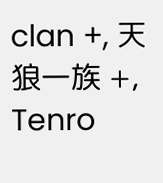clan +, 天狼一族 +, Tenro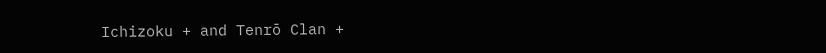Ichizoku + and Tenrō Clan +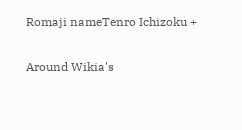Romaji nameTenro Ichizoku +

Around Wikia's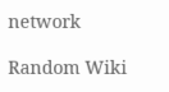network

Random Wiki